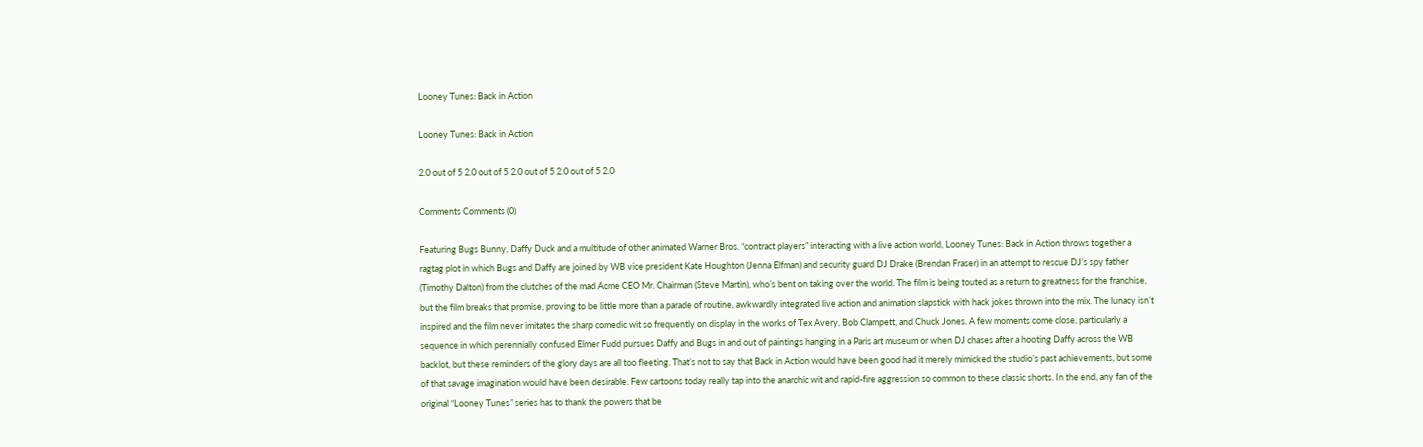Looney Tunes: Back in Action

Looney Tunes: Back in Action

2.0 out of 5 2.0 out of 5 2.0 out of 5 2.0 out of 5 2.0

Comments Comments (0)

Featuring Bugs Bunny, Daffy Duck and a multitude of other animated Warner Bros. “contract players” interacting with a live action world, Looney Tunes: Back in Action throws together a ragtag plot in which Bugs and Daffy are joined by WB vice president Kate Houghton (Jenna Elfman) and security guard DJ Drake (Brendan Fraser) in an attempt to rescue DJ’s spy father (Timothy Dalton) from the clutches of the mad Acme CEO Mr. Chairman (Steve Martin), who’s bent on taking over the world. The film is being touted as a return to greatness for the franchise, but the film breaks that promise, proving to be little more than a parade of routine, awkwardly integrated live action and animation slapstick with hack jokes thrown into the mix. The lunacy isn’t inspired and the film never imitates the sharp comedic wit so frequently on display in the works of Tex Avery, Bob Clampett, and Chuck Jones. A few moments come close, particularly a sequence in which perennially confused Elmer Fudd pursues Daffy and Bugs in and out of paintings hanging in a Paris art museum or when DJ chases after a hooting Daffy across the WB backlot, but these reminders of the glory days are all too fleeting. That’s not to say that Back in Action would have been good had it merely mimicked the studio’s past achievements, but some of that savage imagination would have been desirable. Few cartoons today really tap into the anarchic wit and rapid-fire aggression so common to these classic shorts. In the end, any fan of the original “Looney Tunes” series has to thank the powers that be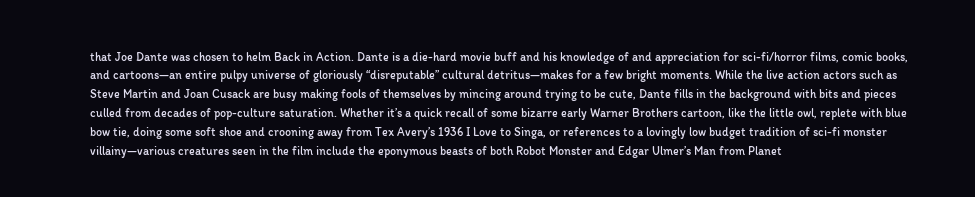that Joe Dante was chosen to helm Back in Action. Dante is a die-hard movie buff and his knowledge of and appreciation for sci-fi/horror films, comic books, and cartoons—an entire pulpy universe of gloriously “disreputable” cultural detritus—makes for a few bright moments. While the live action actors such as Steve Martin and Joan Cusack are busy making fools of themselves by mincing around trying to be cute, Dante fills in the background with bits and pieces culled from decades of pop-culture saturation. Whether it’s a quick recall of some bizarre early Warner Brothers cartoon, like the little owl, replete with blue bow tie, doing some soft shoe and crooning away from Tex Avery’s 1936 I Love to Singa, or references to a lovingly low budget tradition of sci-fi monster villainy—various creatures seen in the film include the eponymous beasts of both Robot Monster and Edgar Ulmer’s Man from Planet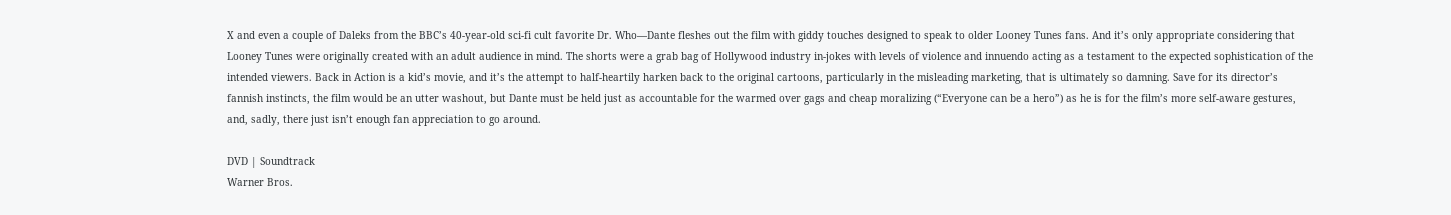X and even a couple of Daleks from the BBC’s 40-year-old sci-fi cult favorite Dr. Who—Dante fleshes out the film with giddy touches designed to speak to older Looney Tunes fans. And it’s only appropriate considering that Looney Tunes were originally created with an adult audience in mind. The shorts were a grab bag of Hollywood industry in-jokes with levels of violence and innuendo acting as a testament to the expected sophistication of the intended viewers. Back in Action is a kid’s movie, and it’s the attempt to half-heartily harken back to the original cartoons, particularly in the misleading marketing, that is ultimately so damning. Save for its director’s fannish instincts, the film would be an utter washout, but Dante must be held just as accountable for the warmed over gags and cheap moralizing (“Everyone can be a hero”) as he is for the film’s more self-aware gestures, and, sadly, there just isn’t enough fan appreciation to go around.

DVD | Soundtrack
Warner Bros.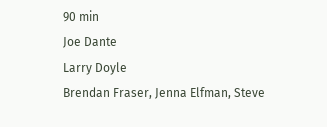90 min
Joe Dante
Larry Doyle
Brendan Fraser, Jenna Elfman, Steve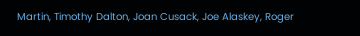Martin, Timothy Dalton, Joan Cusack, Joe Alaskey, Roger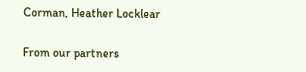Corman, Heather Locklear

From our partners